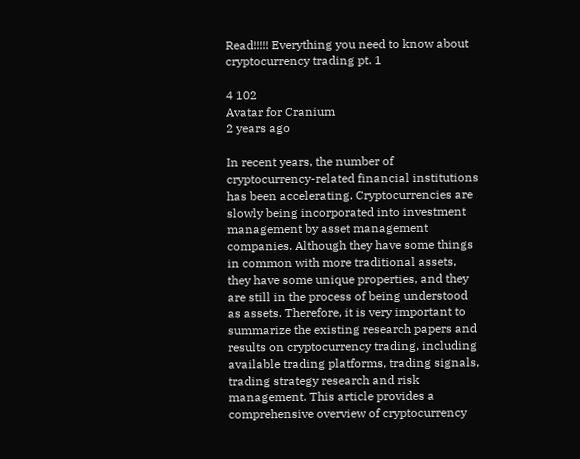Read!!!!! Everything you need to know about cryptocurrency trading pt. 1

4 102
Avatar for Cranium
2 years ago

In recent years, the number of cryptocurrency-related financial institutions has been accelerating. Cryptocurrencies are slowly being incorporated into investment management by asset management companies. Although they have some things in common with more traditional assets, they have some unique properties, and they are still in the process of being understood as assets. Therefore, it is very important to summarize the existing research papers and results on cryptocurrency trading, including available trading platforms, trading signals, trading strategy research and risk management. This article provides a comprehensive overview of cryptocurrency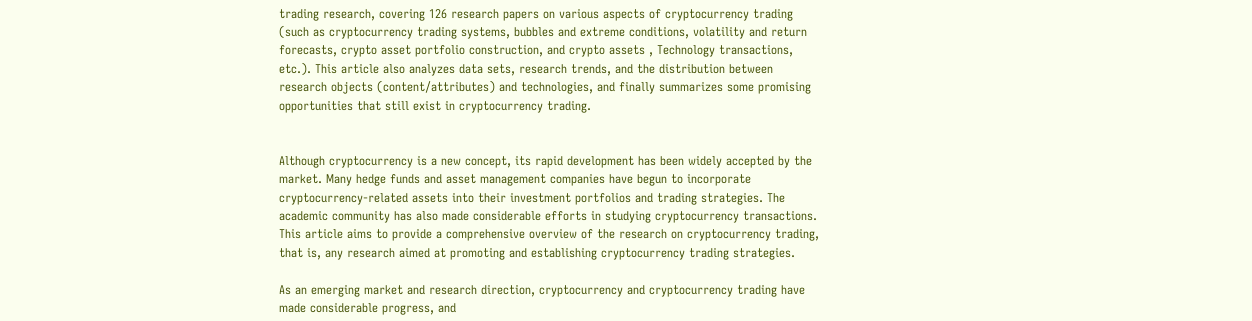trading research, covering 126 research papers on various aspects of cryptocurrency trading (such as cryptocurrency trading systems, bubbles and extreme conditions, volatility and return forecasts, crypto asset portfolio construction, and crypto assets , Technology transactions, etc.). This article also analyzes data sets, research trends, and the distribution between research objects (content/attributes) and technologies, and finally summarizes some promising opportunities that still exist in cryptocurrency trading.


Although cryptocurrency is a new concept, its rapid development has been widely accepted by the market. Many hedge funds and asset management companies have begun to incorporate cryptocurrency-related assets into their investment portfolios and trading strategies. The academic community has also made considerable efforts in studying cryptocurrency transactions. This article aims to provide a comprehensive overview of the research on cryptocurrency trading, that is, any research aimed at promoting and establishing cryptocurrency trading strategies.

As an emerging market and research direction, cryptocurrency and cryptocurrency trading have made considerable progress, and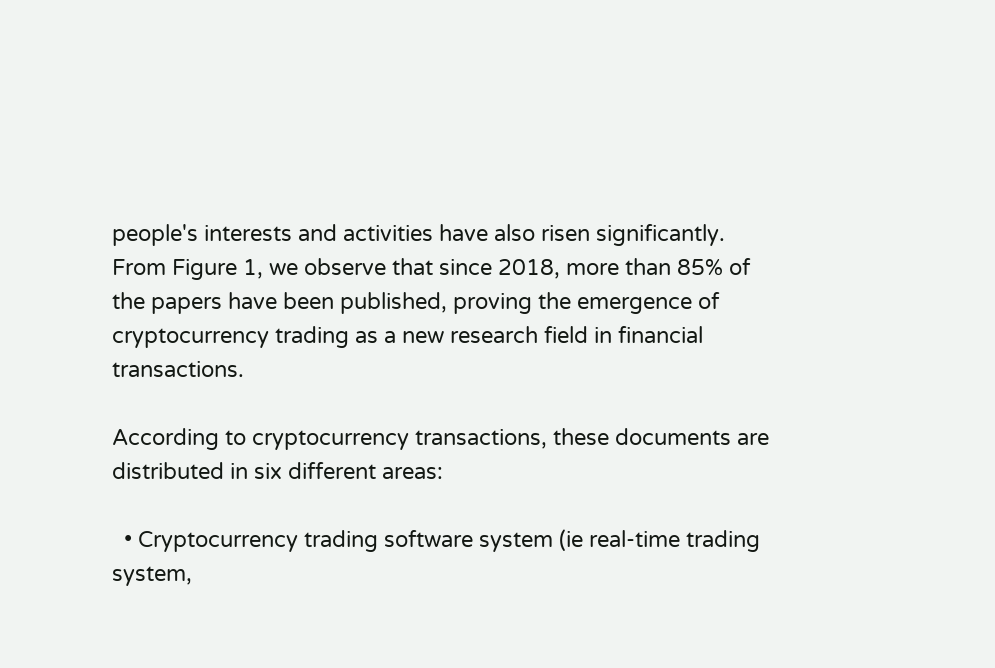people's interests and activities have also risen significantly. From Figure 1, we observe that since 2018, more than 85% of the papers have been published, proving the emergence of cryptocurrency trading as a new research field in financial transactions.

According to cryptocurrency transactions, these documents are distributed in six different areas:

  • Cryptocurrency trading software system (ie real-time trading system,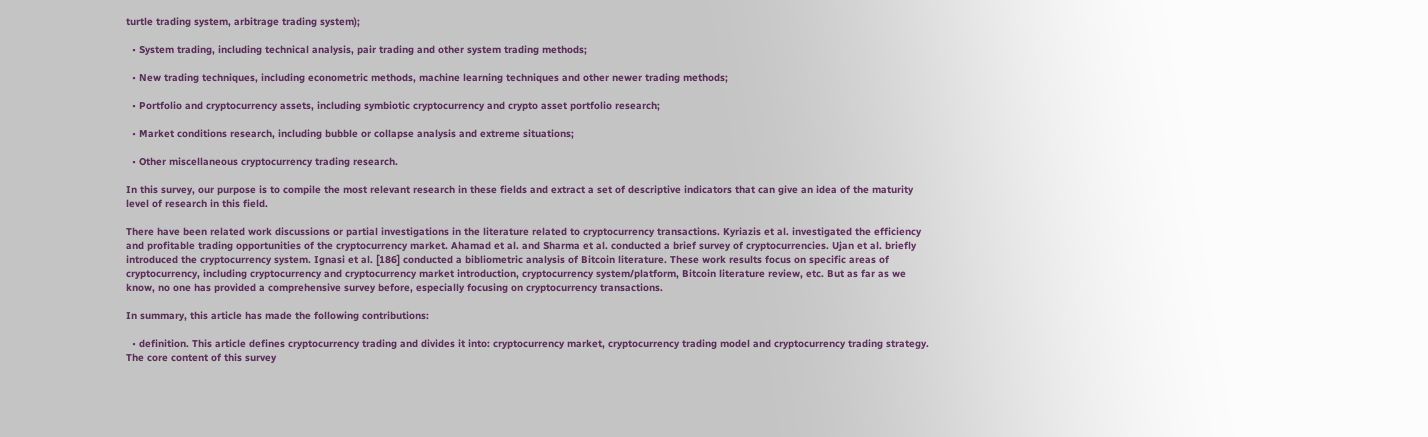turtle trading system, arbitrage trading system);

  • System trading, including technical analysis, pair trading and other system trading methods;

  • New trading techniques, including econometric methods, machine learning techniques and other newer trading methods;

  • Portfolio and cryptocurrency assets, including symbiotic cryptocurrency and crypto asset portfolio research;

  • Market conditions research, including bubble or collapse analysis and extreme situations;

  • Other miscellaneous cryptocurrency trading research.

In this survey, our purpose is to compile the most relevant research in these fields and extract a set of descriptive indicators that can give an idea of the maturity level of research in this field.

There have been related work discussions or partial investigations in the literature related to cryptocurrency transactions. Kyriazis et al. investigated the efficiency and profitable trading opportunities of the cryptocurrency market. Ahamad et al. and Sharma et al. conducted a brief survey of cryptocurrencies. Ujan et al. briefly introduced the cryptocurrency system. Ignasi et al. [186] conducted a bibliometric analysis of Bitcoin literature. These work results focus on specific areas of cryptocurrency, including cryptocurrency and cryptocurrency market introduction, cryptocurrency system/platform, Bitcoin literature review, etc. But as far as we know, no one has provided a comprehensive survey before, especially focusing on cryptocurrency transactions.

In summary, this article has made the following contributions:

  • definition. This article defines cryptocurrency trading and divides it into: cryptocurrency market, cryptocurrency trading model and cryptocurrency trading strategy. The core content of this survey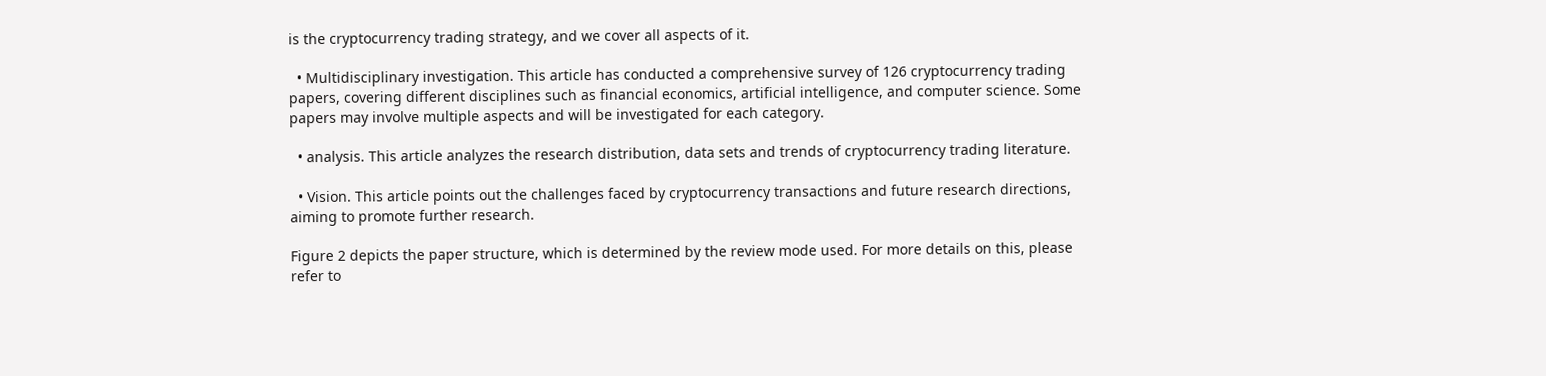is the cryptocurrency trading strategy, and we cover all aspects of it.

  • Multidisciplinary investigation. This article has conducted a comprehensive survey of 126 cryptocurrency trading papers, covering different disciplines such as financial economics, artificial intelligence, and computer science. Some papers may involve multiple aspects and will be investigated for each category.

  • analysis. This article analyzes the research distribution, data sets and trends of cryptocurrency trading literature.

  • Vision. This article points out the challenges faced by cryptocurrency transactions and future research directions, aiming to promote further research.

Figure 2 depicts the paper structure, which is determined by the review mode used. For more details on this, please refer to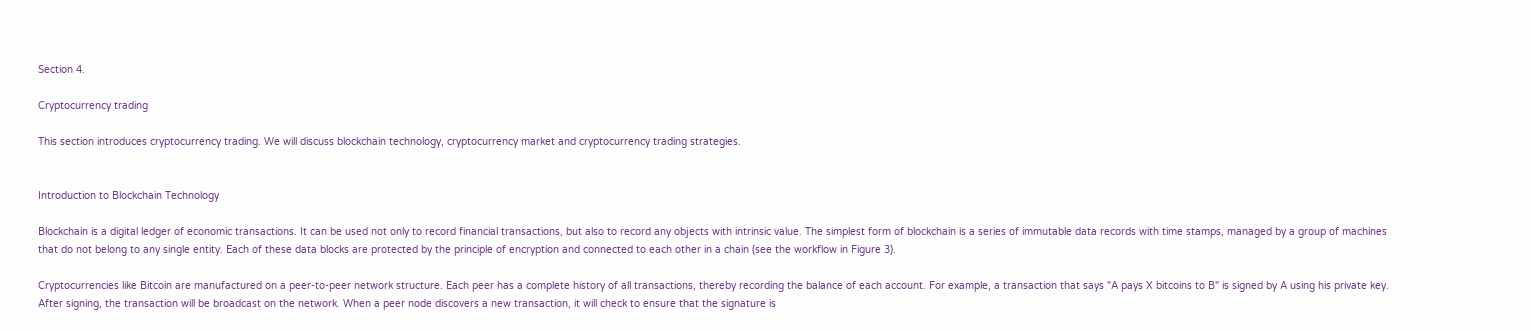Section 4.

Cryptocurrency trading

This section introduces cryptocurrency trading. We will discuss blockchain technology, cryptocurrency market and cryptocurrency trading strategies.


Introduction to Blockchain Technology

Blockchain is a digital ledger of economic transactions. It can be used not only to record financial transactions, but also to record any objects with intrinsic value. The simplest form of blockchain is a series of immutable data records with time stamps, managed by a group of machines that do not belong to any single entity. Each of these data blocks are protected by the principle of encryption and connected to each other in a chain (see the workflow in Figure 3).

Cryptocurrencies like Bitcoin are manufactured on a peer-to-peer network structure. Each peer has a complete history of all transactions, thereby recording the balance of each account. For example, a transaction that says "A pays X bitcoins to B" is signed by A using his private key. After signing, the transaction will be broadcast on the network. When a peer node discovers a new transaction, it will check to ensure that the signature is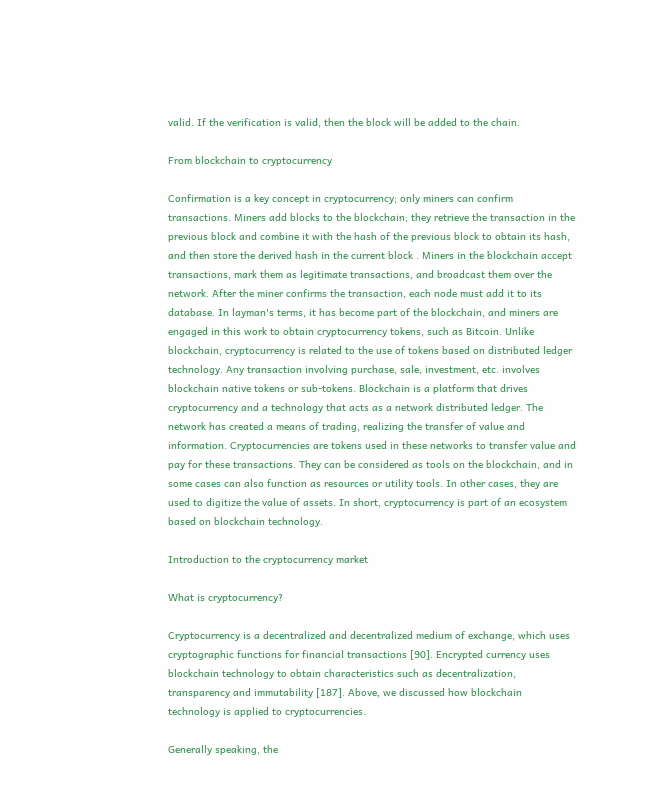valid. If the verification is valid, then the block will be added to the chain.

From blockchain to cryptocurrency

Confirmation is a key concept in cryptocurrency; only miners can confirm transactions. Miners add blocks to the blockchain; they retrieve the transaction in the previous block and combine it with the hash of the previous block to obtain its hash, and then store the derived hash in the current block . Miners in the blockchain accept transactions, mark them as legitimate transactions, and broadcast them over the network. After the miner confirms the transaction, each node must add it to its database. In layman's terms, it has become part of the blockchain, and miners are engaged in this work to obtain cryptocurrency tokens, such as Bitcoin. Unlike blockchain, cryptocurrency is related to the use of tokens based on distributed ledger technology. Any transaction involving purchase, sale, investment, etc. involves blockchain native tokens or sub-tokens. Blockchain is a platform that drives cryptocurrency and a technology that acts as a network distributed ledger. The network has created a means of trading, realizing the transfer of value and information. Cryptocurrencies are tokens used in these networks to transfer value and pay for these transactions. They can be considered as tools on the blockchain, and in some cases can also function as resources or utility tools. In other cases, they are used to digitize the value of assets. In short, cryptocurrency is part of an ecosystem based on blockchain technology.

Introduction to the cryptocurrency market

What is cryptocurrency?

Cryptocurrency is a decentralized and decentralized medium of exchange, which uses cryptographic functions for financial transactions [90]. Encrypted currency uses blockchain technology to obtain characteristics such as decentralization, transparency and immutability [187]. Above, we discussed how blockchain technology is applied to cryptocurrencies.

Generally speaking, the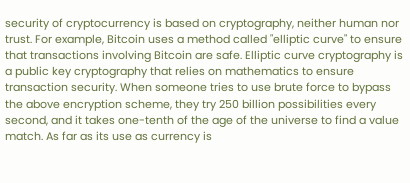security of cryptocurrency is based on cryptography, neither human nor trust. For example, Bitcoin uses a method called "elliptic curve" to ensure that transactions involving Bitcoin are safe. Elliptic curve cryptography is a public key cryptography that relies on mathematics to ensure transaction security. When someone tries to use brute force to bypass the above encryption scheme, they try 250 billion possibilities every second, and it takes one-tenth of the age of the universe to find a value match. As far as its use as currency is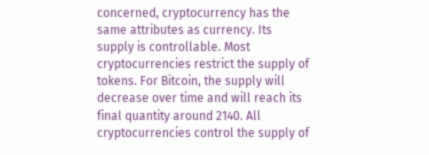concerned, cryptocurrency has the same attributes as currency. Its supply is controllable. Most cryptocurrencies restrict the supply of tokens. For Bitcoin, the supply will decrease over time and will reach its final quantity around 2140. All cryptocurrencies control the supply of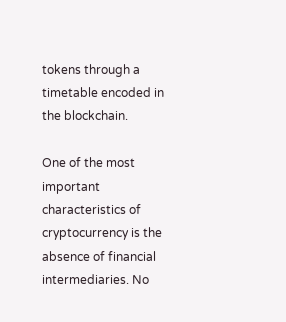tokens through a timetable encoded in the blockchain.

One of the most important characteristics of cryptocurrency is the absence of financial intermediaries. No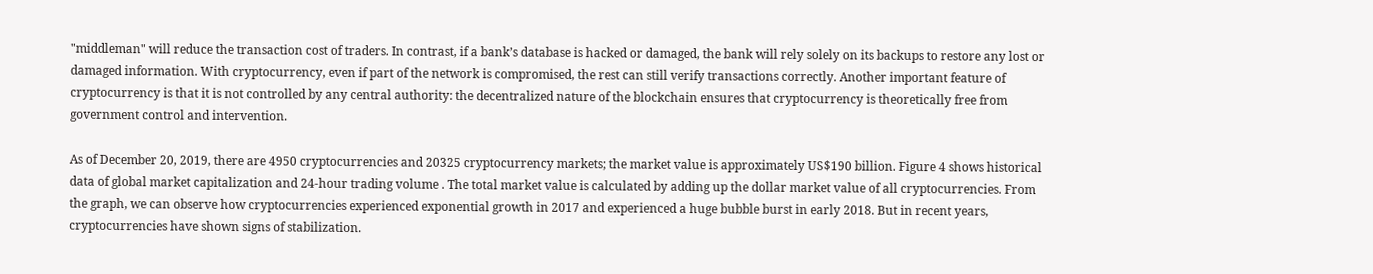"middleman" will reduce the transaction cost of traders. In contrast, if a bank’s database is hacked or damaged, the bank will rely solely on its backups to restore any lost or damaged information. With cryptocurrency, even if part of the network is compromised, the rest can still verify transactions correctly. Another important feature of cryptocurrency is that it is not controlled by any central authority: the decentralized nature of the blockchain ensures that cryptocurrency is theoretically free from government control and intervention.

As of December 20, 2019, there are 4950 cryptocurrencies and 20325 cryptocurrency markets; the market value is approximately US$190 billion. Figure 4 shows historical data of global market capitalization and 24-hour trading volume . The total market value is calculated by adding up the dollar market value of all cryptocurrencies. From the graph, we can observe how cryptocurrencies experienced exponential growth in 2017 and experienced a huge bubble burst in early 2018. But in recent years, cryptocurrencies have shown signs of stabilization.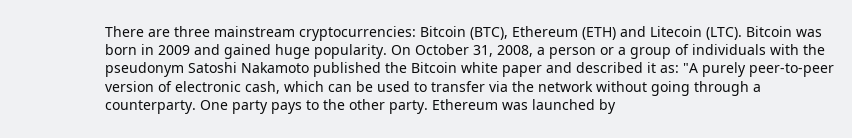There are three mainstream cryptocurrencies: Bitcoin (BTC), Ethereum (ETH) and Litecoin (LTC). Bitcoin was born in 2009 and gained huge popularity. On October 31, 2008, a person or a group of individuals with the pseudonym Satoshi Nakamoto published the Bitcoin white paper and described it as: "A purely peer-to-peer version of electronic cash, which can be used to transfer via the network without going through a counterparty. One party pays to the other party. Ethereum was launched by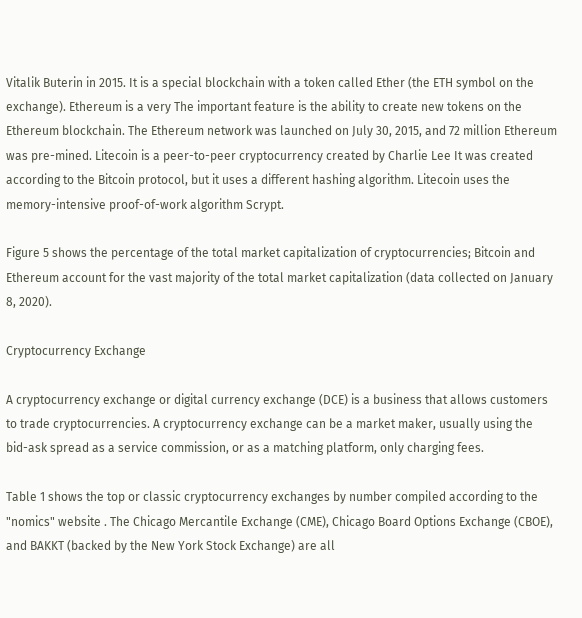Vitalik Buterin in 2015. It is a special blockchain with a token called Ether (the ETH symbol on the exchange). Ethereum is a very The important feature is the ability to create new tokens on the Ethereum blockchain. The Ethereum network was launched on July 30, 2015, and 72 million Ethereum was pre-mined. Litecoin is a peer-to-peer cryptocurrency created by Charlie Lee It was created according to the Bitcoin protocol, but it uses a different hashing algorithm. Litecoin uses the memory-intensive proof-of-work algorithm Scrypt.

Figure 5 shows the percentage of the total market capitalization of cryptocurrencies; Bitcoin and Ethereum account for the vast majority of the total market capitalization (data collected on January 8, 2020).

Cryptocurrency Exchange

A cryptocurrency exchange or digital currency exchange (DCE) is a business that allows customers to trade cryptocurrencies. A cryptocurrency exchange can be a market maker, usually using the bid-ask spread as a service commission, or as a matching platform, only charging fees.

Table 1 shows the top or classic cryptocurrency exchanges by number compiled according to the "nomics" website . The Chicago Mercantile Exchange (CME), Chicago Board Options Exchange (CBOE), and BAKKT (backed by the New York Stock Exchange) are all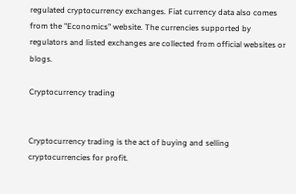regulated cryptocurrency exchanges. Fiat currency data also comes from the "Economics" website. The currencies supported by regulators and listed exchanges are collected from official websites or blogs.

Cryptocurrency trading


Cryptocurrency trading is the act of buying and selling cryptocurrencies for profit.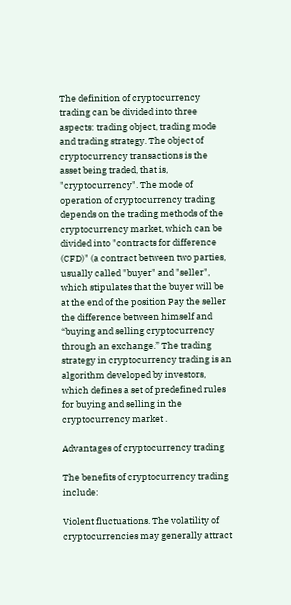The definition of cryptocurrency trading can be divided into three aspects: trading object, trading mode and trading strategy. The object of cryptocurrency transactions is the asset being traded, that is, "cryptocurrency". The mode of operation of cryptocurrency trading depends on the trading methods of the cryptocurrency market, which can be divided into "contracts for difference (CFD)" (a contract between two parties, usually called "buyer" and "seller", which stipulates that the buyer will be at the end of the position Pay the seller the difference between himself and “buying and selling cryptocurrency through an exchange.” The trading strategy in cryptocurrency trading is an algorithm developed by investors, which defines a set of predefined rules for buying and selling in the cryptocurrency market .

Advantages of cryptocurrency trading

The benefits of cryptocurrency trading include:

Violent fluctuations. The volatility of cryptocurrencies may generally attract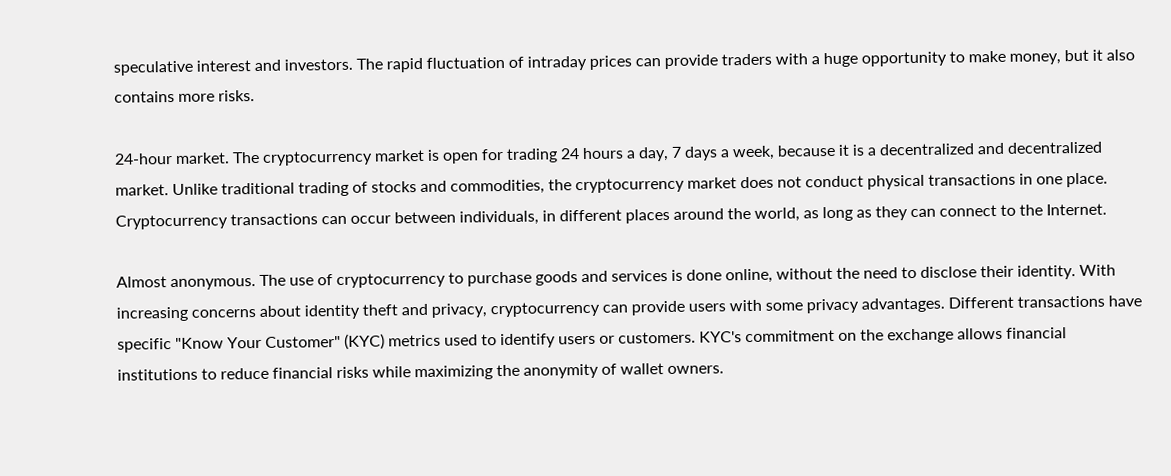speculative interest and investors. The rapid fluctuation of intraday prices can provide traders with a huge opportunity to make money, but it also contains more risks.

24-hour market. The cryptocurrency market is open for trading 24 hours a day, 7 days a week, because it is a decentralized and decentralized market. Unlike traditional trading of stocks and commodities, the cryptocurrency market does not conduct physical transactions in one place. Cryptocurrency transactions can occur between individuals, in different places around the world, as long as they can connect to the Internet.

Almost anonymous. The use of cryptocurrency to purchase goods and services is done online, without the need to disclose their identity. With increasing concerns about identity theft and privacy, cryptocurrency can provide users with some privacy advantages. Different transactions have specific "Know Your Customer" (KYC) metrics used to identify users or customers. KYC's commitment on the exchange allows financial institutions to reduce financial risks while maximizing the anonymity of wallet owners.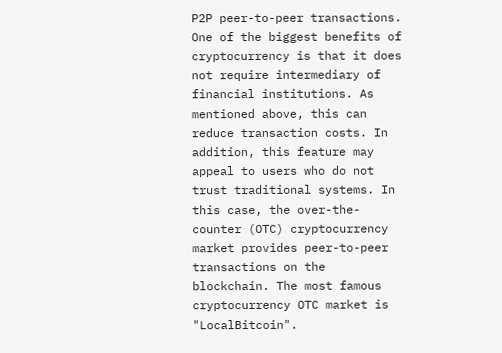P2P peer-to-peer transactions. One of the biggest benefits of cryptocurrency is that it does not require intermediary of financial institutions. As mentioned above, this can reduce transaction costs. In addition, this feature may appeal to users who do not trust traditional systems. In this case, the over-the-counter (OTC) cryptocurrency market provides peer-to-peer transactions on the blockchain. The most famous cryptocurrency OTC market is "LocalBitcoin".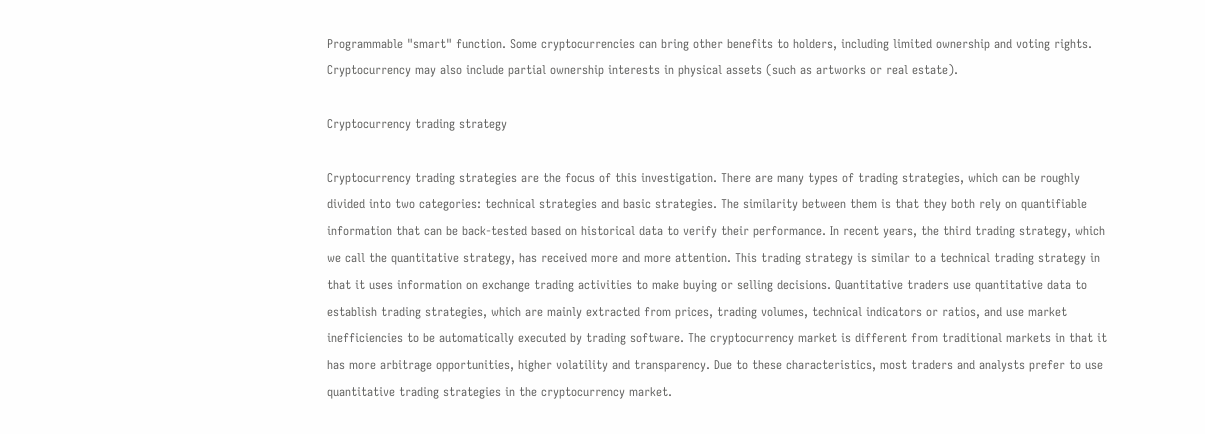Programmable "smart" function. Some cryptocurrencies can bring other benefits to holders, including limited ownership and voting rights. Cryptocurrency may also include partial ownership interests in physical assets (such as artworks or real estate).

Cryptocurrency trading strategy

Cryptocurrency trading strategies are the focus of this investigation. There are many types of trading strategies, which can be roughly divided into two categories: technical strategies and basic strategies. The similarity between them is that they both rely on quantifiable information that can be back-tested based on historical data to verify their performance. In recent years, the third trading strategy, which we call the quantitative strategy, has received more and more attention. This trading strategy is similar to a technical trading strategy in that it uses information on exchange trading activities to make buying or selling decisions. Quantitative traders use quantitative data to establish trading strategies, which are mainly extracted from prices, trading volumes, technical indicators or ratios, and use market inefficiencies to be automatically executed by trading software. The cryptocurrency market is different from traditional markets in that it has more arbitrage opportunities, higher volatility and transparency. Due to these characteristics, most traders and analysts prefer to use quantitative trading strategies in the cryptocurrency market.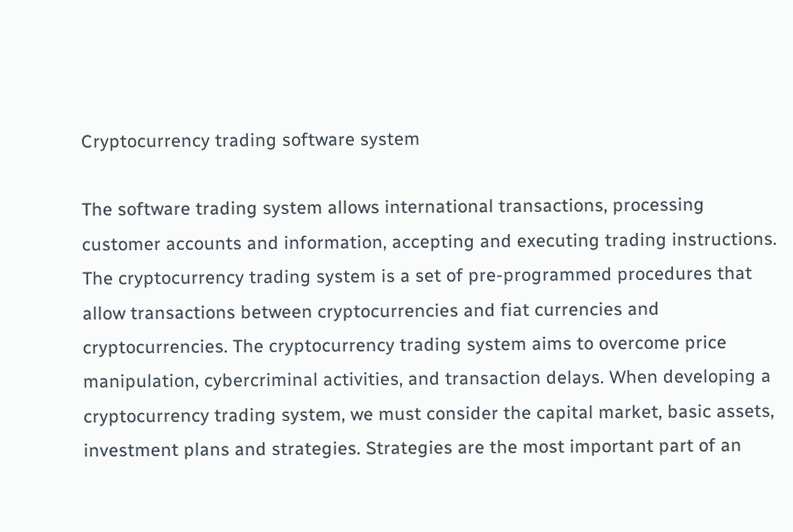Cryptocurrency trading software system

The software trading system allows international transactions, processing customer accounts and information, accepting and executing trading instructions. The cryptocurrency trading system is a set of pre-programmed procedures that allow transactions between cryptocurrencies and fiat currencies and cryptocurrencies. The cryptocurrency trading system aims to overcome price manipulation, cybercriminal activities, and transaction delays. When developing a cryptocurrency trading system, we must consider the capital market, basic assets, investment plans and strategies. Strategies are the most important part of an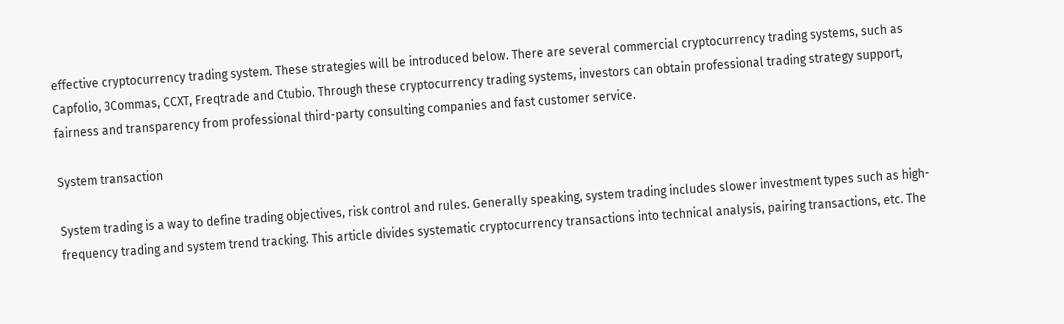effective cryptocurrency trading system. These strategies will be introduced below. There are several commercial cryptocurrency trading systems, such as Capfolio, 3Commas, CCXT, Freqtrade and Ctubio. Through these cryptocurrency trading systems, investors can obtain professional trading strategy support, fairness and transparency from professional third-party consulting companies and fast customer service.

System transaction

System trading is a way to define trading objectives, risk control and rules. Generally speaking, system trading includes slower investment types such as high-frequency trading and system trend tracking. This article divides systematic cryptocurrency transactions into technical analysis, pairing transactions, etc. The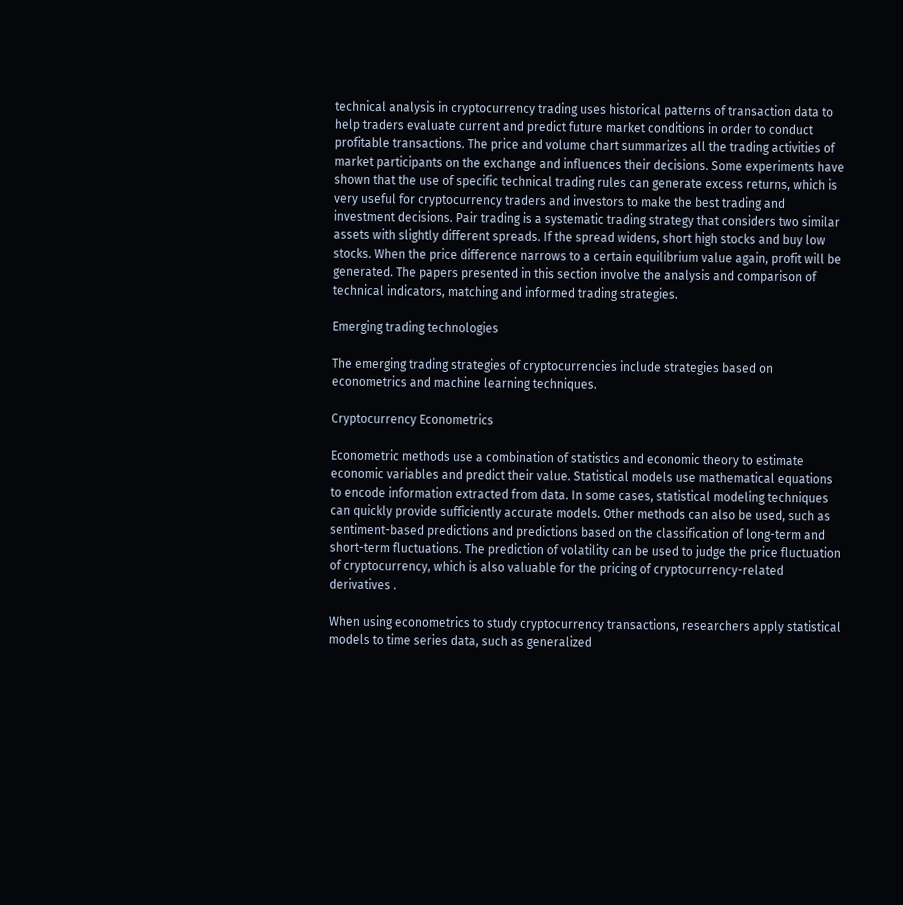technical analysis in cryptocurrency trading uses historical patterns of transaction data to help traders evaluate current and predict future market conditions in order to conduct profitable transactions. The price and volume chart summarizes all the trading activities of market participants on the exchange and influences their decisions. Some experiments have shown that the use of specific technical trading rules can generate excess returns, which is very useful for cryptocurrency traders and investors to make the best trading and investment decisions. Pair trading is a systematic trading strategy that considers two similar assets with slightly different spreads. If the spread widens, short high stocks and buy low stocks. When the price difference narrows to a certain equilibrium value again, profit will be generated. The papers presented in this section involve the analysis and comparison of technical indicators, matching and informed trading strategies.

Emerging trading technologies

The emerging trading strategies of cryptocurrencies include strategies based on econometrics and machine learning techniques.

Cryptocurrency Econometrics

Econometric methods use a combination of statistics and economic theory to estimate economic variables and predict their value. Statistical models use mathematical equations to encode information extracted from data. In some cases, statistical modeling techniques can quickly provide sufficiently accurate models. Other methods can also be used, such as sentiment-based predictions and predictions based on the classification of long-term and short-term fluctuations. The prediction of volatility can be used to judge the price fluctuation of cryptocurrency, which is also valuable for the pricing of cryptocurrency-related derivatives .

When using econometrics to study cryptocurrency transactions, researchers apply statistical models to time series data, such as generalized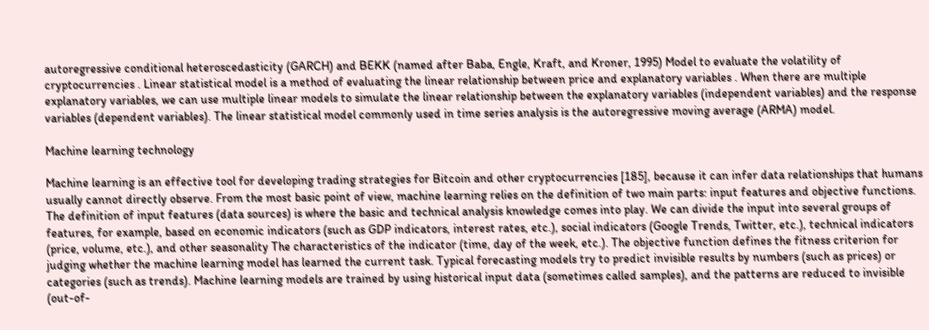autoregressive conditional heteroscedasticity (GARCH) and BEKK (named after Baba, Engle, Kraft, and Kroner, 1995) Model to evaluate the volatility of cryptocurrencies . Linear statistical model is a method of evaluating the linear relationship between price and explanatory variables . When there are multiple explanatory variables, we can use multiple linear models to simulate the linear relationship between the explanatory variables (independent variables) and the response variables (dependent variables). The linear statistical model commonly used in time series analysis is the autoregressive moving average (ARMA) model.

Machine learning technology

Machine learning is an effective tool for developing trading strategies for Bitcoin and other cryptocurrencies [185], because it can infer data relationships that humans usually cannot directly observe. From the most basic point of view, machine learning relies on the definition of two main parts: input features and objective functions. The definition of input features (data sources) is where the basic and technical analysis knowledge comes into play. We can divide the input into several groups of features, for example, based on economic indicators (such as GDP indicators, interest rates, etc.), social indicators (Google Trends, Twitter, etc.), technical indicators (price, volume, etc.), and other seasonality The characteristics of the indicator (time, day of the week, etc.). The objective function defines the fitness criterion for judging whether the machine learning model has learned the current task. Typical forecasting models try to predict invisible results by numbers (such as prices) or categories (such as trends). Machine learning models are trained by using historical input data (sometimes called samples), and the patterns are reduced to invisible (out-of-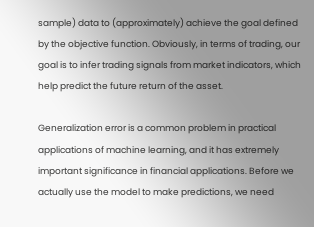sample) data to (approximately) achieve the goal defined by the objective function. Obviously, in terms of trading, our goal is to infer trading signals from market indicators, which help predict the future return of the asset.

Generalization error is a common problem in practical applications of machine learning, and it has extremely important significance in financial applications. Before we actually use the model to make predictions, we need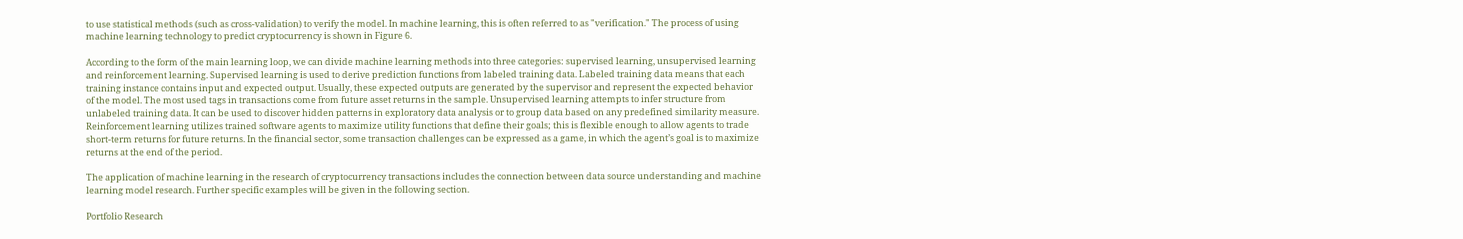to use statistical methods (such as cross-validation) to verify the model. In machine learning, this is often referred to as "verification." The process of using machine learning technology to predict cryptocurrency is shown in Figure 6.

According to the form of the main learning loop, we can divide machine learning methods into three categories: supervised learning, unsupervised learning and reinforcement learning. Supervised learning is used to derive prediction functions from labeled training data. Labeled training data means that each training instance contains input and expected output. Usually, these expected outputs are generated by the supervisor and represent the expected behavior of the model. The most used tags in transactions come from future asset returns in the sample. Unsupervised learning attempts to infer structure from unlabeled training data. It can be used to discover hidden patterns in exploratory data analysis or to group data based on any predefined similarity measure. Reinforcement learning utilizes trained software agents to maximize utility functions that define their goals; this is flexible enough to allow agents to trade short-term returns for future returns. In the financial sector, some transaction challenges can be expressed as a game, in which the agent’s goal is to maximize returns at the end of the period.

The application of machine learning in the research of cryptocurrency transactions includes the connection between data source understanding and machine learning model research. Further specific examples will be given in the following section.

Portfolio Research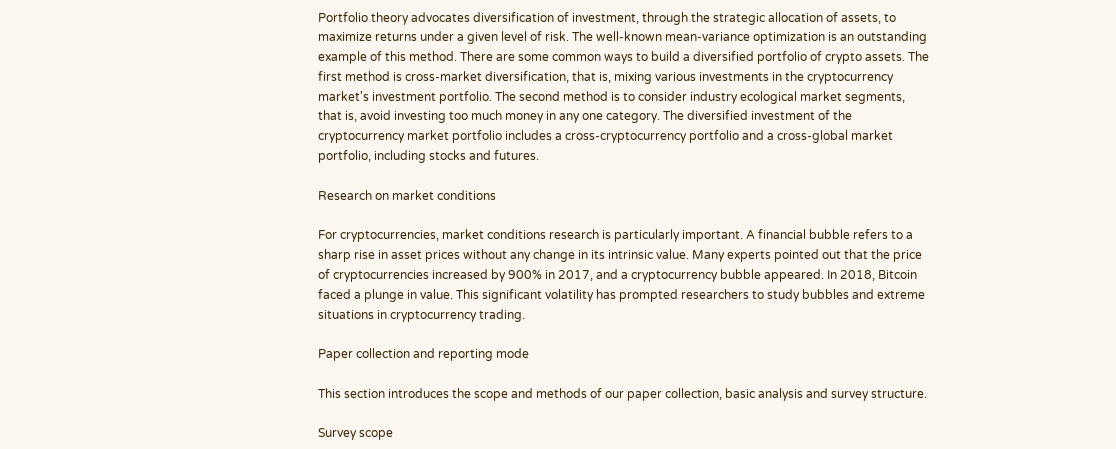Portfolio theory advocates diversification of investment, through the strategic allocation of assets, to maximize returns under a given level of risk. The well-known mean-variance optimization is an outstanding example of this method. There are some common ways to build a diversified portfolio of crypto assets. The first method is cross-market diversification, that is, mixing various investments in the cryptocurrency market's investment portfolio. The second method is to consider industry ecological market segments, that is, avoid investing too much money in any one category. The diversified investment of the cryptocurrency market portfolio includes a cross-cryptocurrency portfolio and a cross-global market portfolio, including stocks and futures.

Research on market conditions

For cryptocurrencies, market conditions research is particularly important. A financial bubble refers to a sharp rise in asset prices without any change in its intrinsic value. Many experts pointed out that the price of cryptocurrencies increased by 900% in 2017, and a cryptocurrency bubble appeared. In 2018, Bitcoin faced a plunge in value. This significant volatility has prompted researchers to study bubbles and extreme situations in cryptocurrency trading.

Paper collection and reporting mode

This section introduces the scope and methods of our paper collection, basic analysis and survey structure.

Survey scope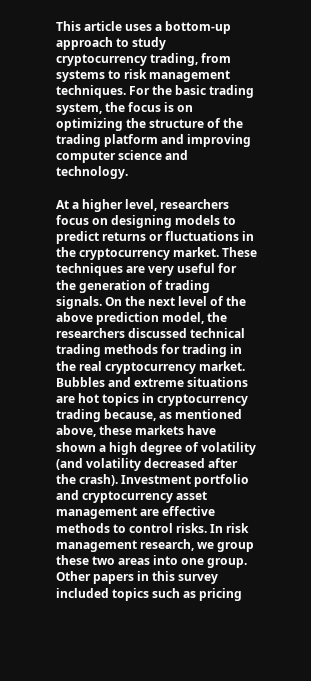This article uses a bottom-up approach to study cryptocurrency trading, from systems to risk management techniques. For the basic trading system, the focus is on optimizing the structure of the trading platform and improving computer science and technology.

At a higher level, researchers focus on designing models to predict returns or fluctuations in the cryptocurrency market. These techniques are very useful for the generation of trading signals. On the next level of the above prediction model, the researchers discussed technical trading methods for trading in the real cryptocurrency market. Bubbles and extreme situations are hot topics in cryptocurrency trading because, as mentioned above, these markets have shown a high degree of volatility (and volatility decreased after the crash). Investment portfolio and cryptocurrency asset management are effective methods to control risks. In risk management research, we group these two areas into one group. Other papers in this survey included topics such as pricing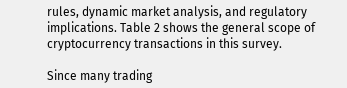rules, dynamic market analysis, and regulatory implications. Table 2 shows the general scope of cryptocurrency transactions in this survey.

Since many trading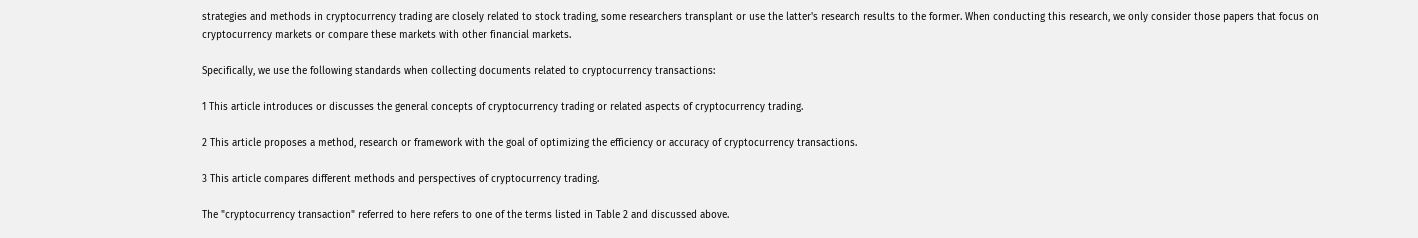strategies and methods in cryptocurrency trading are closely related to stock trading, some researchers transplant or use the latter's research results to the former. When conducting this research, we only consider those papers that focus on cryptocurrency markets or compare these markets with other financial markets.

Specifically, we use the following standards when collecting documents related to cryptocurrency transactions:

1 This article introduces or discusses the general concepts of cryptocurrency trading or related aspects of cryptocurrency trading.

2 This article proposes a method, research or framework with the goal of optimizing the efficiency or accuracy of cryptocurrency transactions.

3 This article compares different methods and perspectives of cryptocurrency trading.

The "cryptocurrency transaction" referred to here refers to one of the terms listed in Table 2 and discussed above.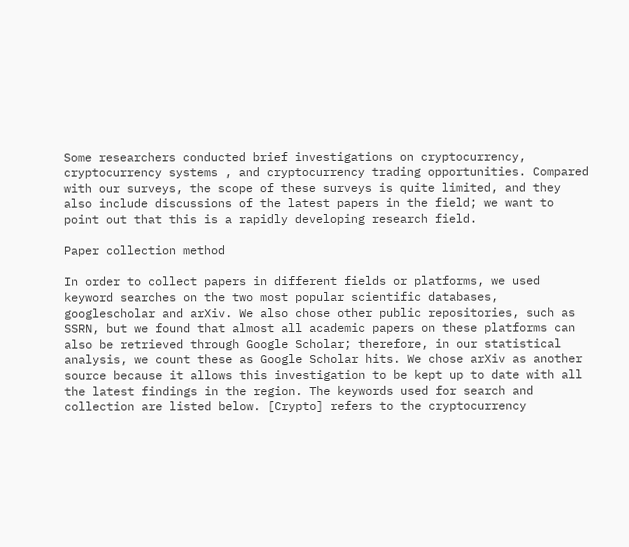Some researchers conducted brief investigations on cryptocurrency, cryptocurrency systems , and cryptocurrency trading opportunities. Compared with our surveys, the scope of these surveys is quite limited, and they also include discussions of the latest papers in the field; we want to point out that this is a rapidly developing research field.

Paper collection method

In order to collect papers in different fields or platforms, we used keyword searches on the two most popular scientific databases, googlescholar and arXiv. We also chose other public repositories, such as SSRN, but we found that almost all academic papers on these platforms can also be retrieved through Google Scholar; therefore, in our statistical analysis, we count these as Google Scholar hits. We chose arXiv as another source because it allows this investigation to be kept up to date with all the latest findings in the region. The keywords used for search and collection are listed below. [Crypto] refers to the cryptocurrency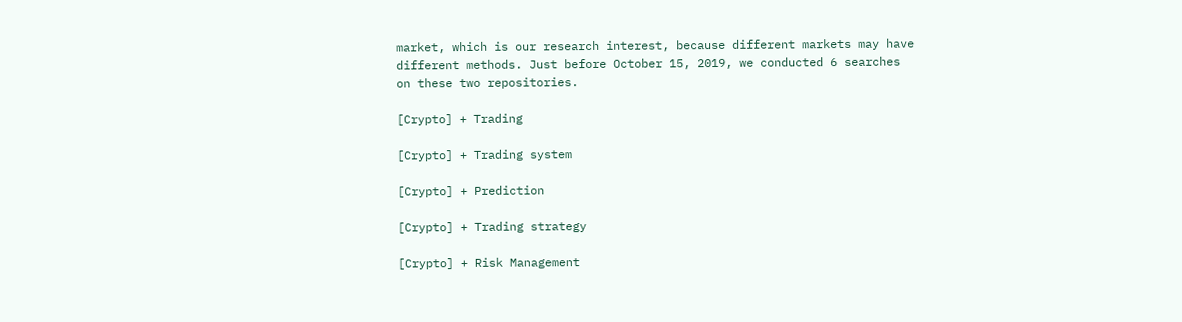market, which is our research interest, because different markets may have different methods. Just before October 15, 2019, we conducted 6 searches on these two repositories.

[Crypto] + Trading

[Crypto] + Trading system

[Crypto] + Prediction

[Crypto] + Trading strategy

[Crypto] + Risk Management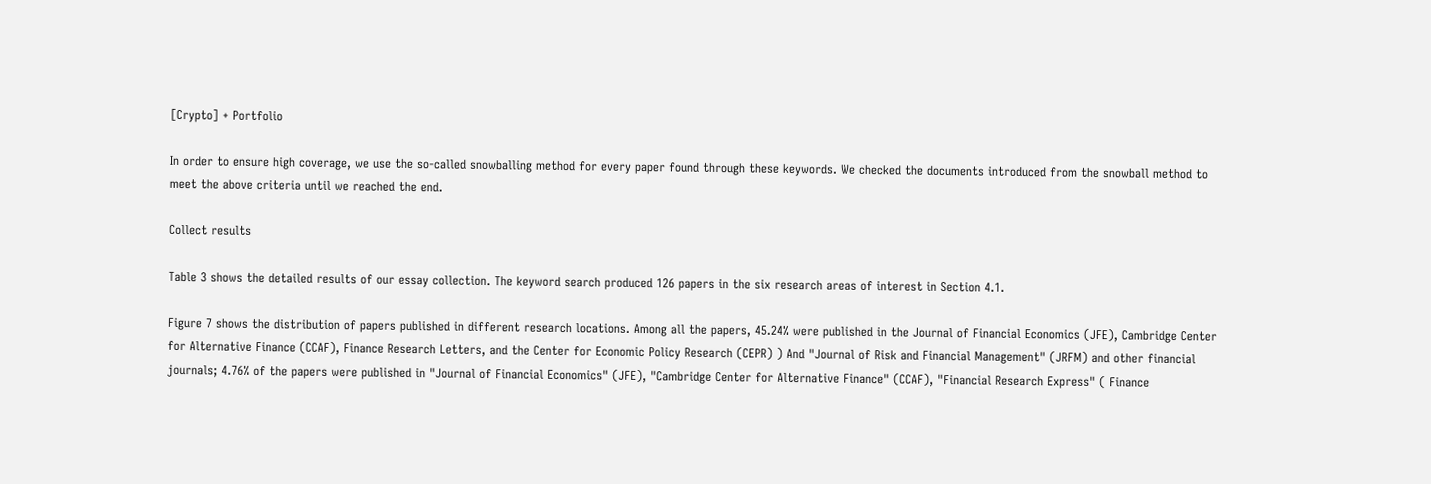[Crypto] + Portfolio

In order to ensure high coverage, we use the so-called snowballing method for every paper found through these keywords. We checked the documents introduced from the snowball method to meet the above criteria until we reached the end.

Collect results

Table 3 shows the detailed results of our essay collection. The keyword search produced 126 papers in the six research areas of interest in Section 4.1.

Figure 7 shows the distribution of papers published in different research locations. Among all the papers, 45.24% were published in the Journal of Financial Economics (JFE), Cambridge Center for Alternative Finance (CCAF), Finance Research Letters, and the Center for Economic Policy Research (CEPR) ) And "Journal of Risk and Financial Management" (JRFM) and other financial journals; 4.76% of the papers were published in "Journal of Financial Economics" (JFE), "Cambridge Center for Alternative Finance" (CCAF), "Financial Research Express" ( Finance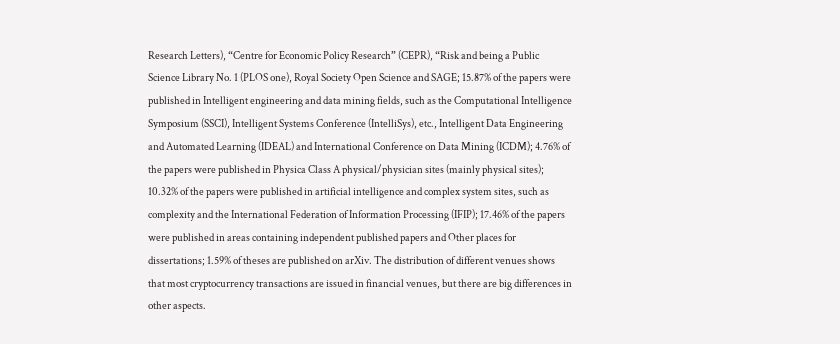Research Letters), “Centre for Economic Policy Research” (CEPR), “Risk and being a Public Science Library No. 1 (PLOS one), Royal Society Open Science and SAGE; 15.87% of the papers were published in Intelligent engineering and data mining fields, such as the Computational Intelligence Symposium (SSCI), Intelligent Systems Conference (IntelliSys), etc., Intelligent Data Engineering and Automated Learning (IDEAL) and International Conference on Data Mining (ICDM); 4.76% of the papers were published in Physica Class A physical/physician sites (mainly physical sites); 10.32% of the papers were published in artificial intelligence and complex system sites, such as complexity and the International Federation of Information Processing (IFIP); 17.46% of the papers were published in areas containing independent published papers and Other places for dissertations; 1.59% of theses are published on arXiv. The distribution of different venues shows that most cryptocurrency transactions are issued in financial venues, but there are big differences in other aspects.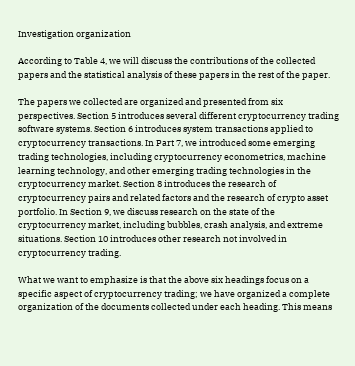Investigation organization

According to Table 4, we will discuss the contributions of the collected papers and the statistical analysis of these papers in the rest of the paper.

The papers we collected are organized and presented from six perspectives. Section 5 introduces several different cryptocurrency trading software systems. Section 6 introduces system transactions applied to cryptocurrency transactions. In Part 7, we introduced some emerging trading technologies, including cryptocurrency econometrics, machine learning technology, and other emerging trading technologies in the cryptocurrency market. Section 8 introduces the research of cryptocurrency pairs and related factors and the research of crypto asset portfolio. In Section 9, we discuss research on the state of the cryptocurrency market, including bubbles, crash analysis, and extreme situations. Section 10 introduces other research not involved in cryptocurrency trading.

What we want to emphasize is that the above six headings focus on a specific aspect of cryptocurrency trading; we have organized a complete organization of the documents collected under each heading. This means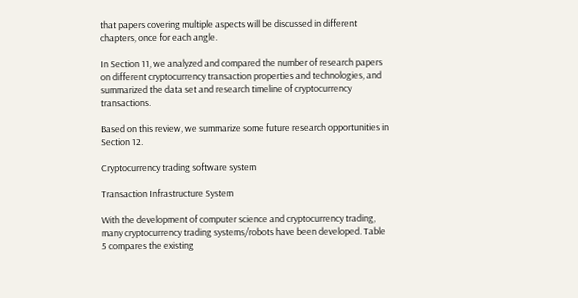that papers covering multiple aspects will be discussed in different chapters, once for each angle.

In Section 11, we analyzed and compared the number of research papers on different cryptocurrency transaction properties and technologies, and summarized the data set and research timeline of cryptocurrency transactions.

Based on this review, we summarize some future research opportunities in Section 12.

Cryptocurrency trading software system

Transaction Infrastructure System

With the development of computer science and cryptocurrency trading, many cryptocurrency trading systems/robots have been developed. Table 5 compares the existing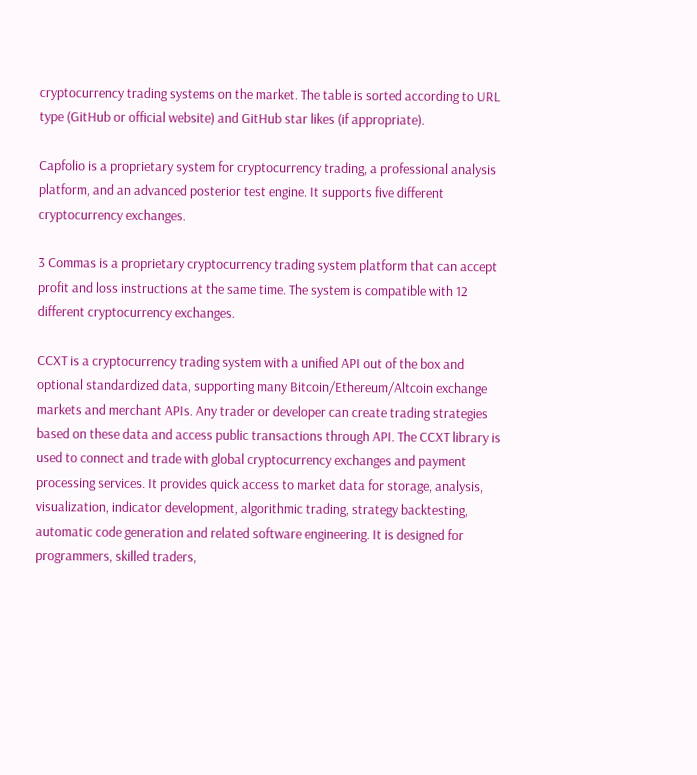cryptocurrency trading systems on the market. The table is sorted according to URL type (GitHub or official website) and GitHub star likes (if appropriate).

Capfolio is a proprietary system for cryptocurrency trading, a professional analysis platform, and an advanced posterior test engine. It supports five different cryptocurrency exchanges.

3 Commas is a proprietary cryptocurrency trading system platform that can accept profit and loss instructions at the same time. The system is compatible with 12 different cryptocurrency exchanges.

CCXT is a cryptocurrency trading system with a unified API out of the box and optional standardized data, supporting many Bitcoin/Ethereum/Altcoin exchange markets and merchant APIs. Any trader or developer can create trading strategies based on these data and access public transactions through API. The CCXT library is used to connect and trade with global cryptocurrency exchanges and payment processing services. It provides quick access to market data for storage, analysis, visualization, indicator development, algorithmic trading, strategy backtesting, automatic code generation and related software engineering. It is designed for programmers, skilled traders,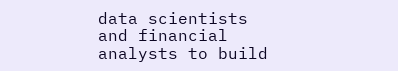data scientists and financial analysts to build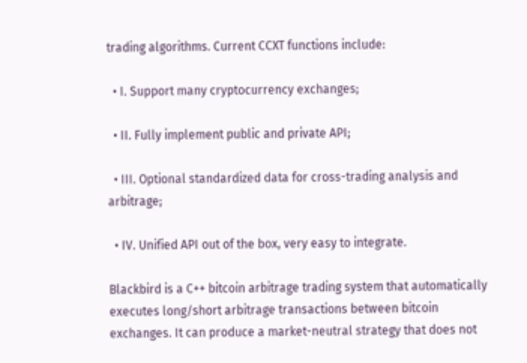trading algorithms. Current CCXT functions include:

  • I. Support many cryptocurrency exchanges;

  • II. Fully implement public and private API;

  • III. Optional standardized data for cross-trading analysis and arbitrage;

  • IV. Unified API out of the box, very easy to integrate.

Blackbird is a C++ bitcoin arbitrage trading system that automatically executes long/short arbitrage transactions between bitcoin exchanges. It can produce a market-neutral strategy that does not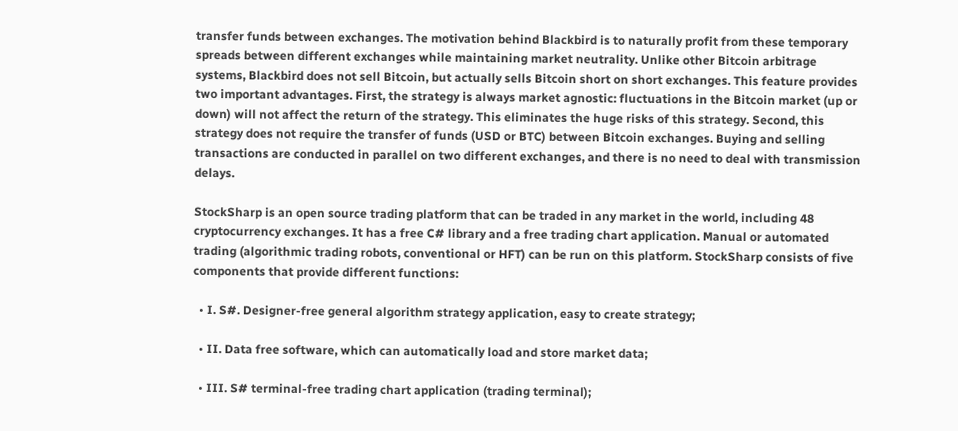transfer funds between exchanges. The motivation behind Blackbird is to naturally profit from these temporary spreads between different exchanges while maintaining market neutrality. Unlike other Bitcoin arbitrage systems, Blackbird does not sell Bitcoin, but actually sells Bitcoin short on short exchanges. This feature provides two important advantages. First, the strategy is always market agnostic: fluctuations in the Bitcoin market (up or down) will not affect the return of the strategy. This eliminates the huge risks of this strategy. Second, this strategy does not require the transfer of funds (USD or BTC) between Bitcoin exchanges. Buying and selling transactions are conducted in parallel on two different exchanges, and there is no need to deal with transmission delays.

StockSharp is an open source trading platform that can be traded in any market in the world, including 48 cryptocurrency exchanges. It has a free C# library and a free trading chart application. Manual or automated trading (algorithmic trading robots, conventional or HFT) can be run on this platform. StockSharp consists of five components that provide different functions:

  • I. S#. Designer-free general algorithm strategy application, easy to create strategy;

  • II. Data free software, which can automatically load and store market data;

  • III. S# terminal-free trading chart application (trading terminal);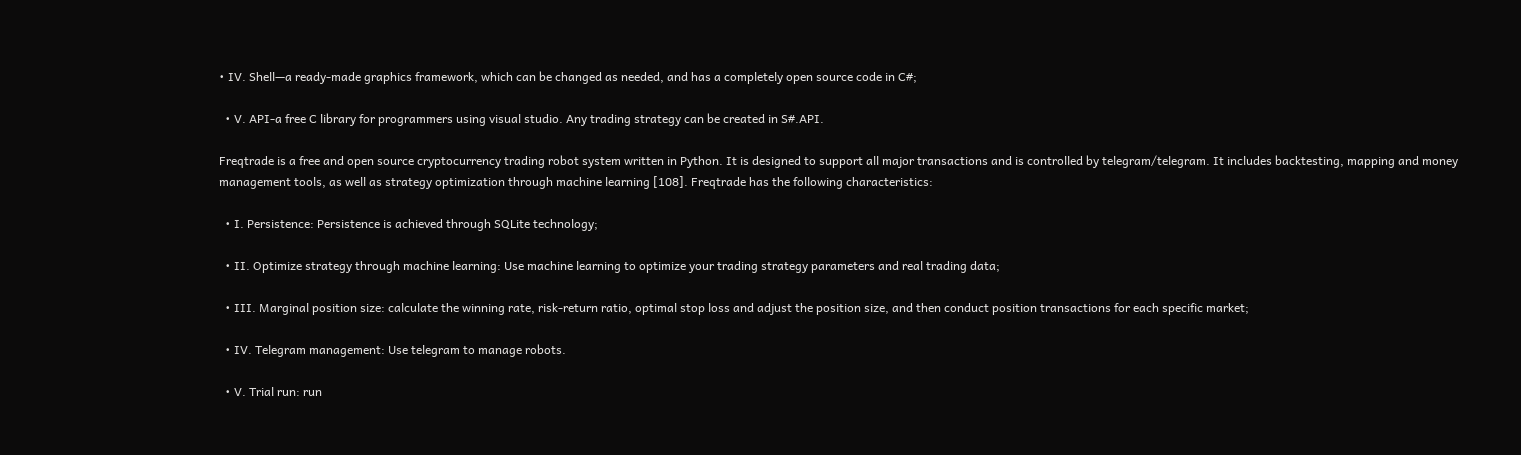• IV. Shell—a ready-made graphics framework, which can be changed as needed, and has a completely open source code in C#;

  • V. API-a free C library for programmers using visual studio. Any trading strategy can be created in S#.API.

Freqtrade is a free and open source cryptocurrency trading robot system written in Python. It is designed to support all major transactions and is controlled by telegram/telegram. It includes backtesting, mapping and money management tools, as well as strategy optimization through machine learning [108]. Freqtrade has the following characteristics:

  • I. Persistence: Persistence is achieved through SQLite technology;

  • II. Optimize strategy through machine learning: Use machine learning to optimize your trading strategy parameters and real trading data;

  • III. Marginal position size: calculate the winning rate, risk-return ratio, optimal stop loss and adjust the position size, and then conduct position transactions for each specific market;

  • IV. Telegram management: Use telegram to manage robots.

  • V. Trial run: run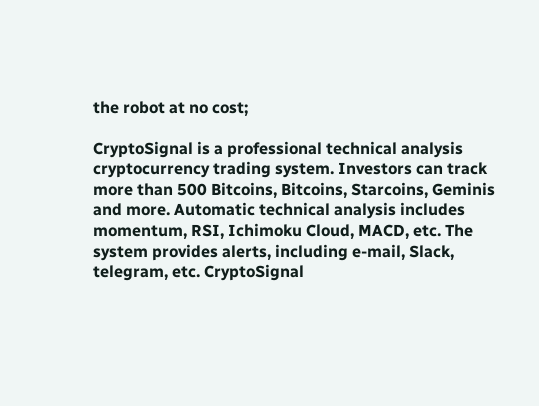the robot at no cost;

CryptoSignal is a professional technical analysis cryptocurrency trading system. Investors can track more than 500 Bitcoins, Bitcoins, Starcoins, Geminis and more. Automatic technical analysis includes momentum, RSI, Ichimoku Cloud, MACD, etc. The system provides alerts, including e-mail, Slack, telegram, etc. CryptoSignal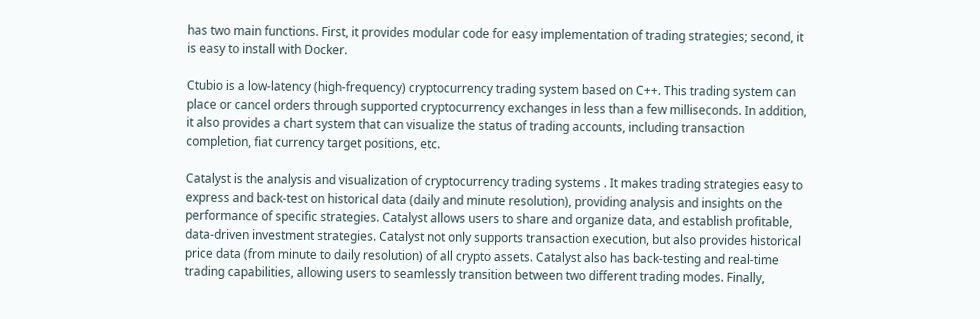has two main functions. First, it provides modular code for easy implementation of trading strategies; second, it is easy to install with Docker.

Ctubio is a low-latency (high-frequency) cryptocurrency trading system based on C++. This trading system can place or cancel orders through supported cryptocurrency exchanges in less than a few milliseconds. In addition, it also provides a chart system that can visualize the status of trading accounts, including transaction completion, fiat currency target positions, etc.

Catalyst is the analysis and visualization of cryptocurrency trading systems . It makes trading strategies easy to express and back-test on historical data (daily and minute resolution), providing analysis and insights on the performance of specific strategies. Catalyst allows users to share and organize data, and establish profitable, data-driven investment strategies. Catalyst not only supports transaction execution, but also provides historical price data (from minute to daily resolution) of all crypto assets. Catalyst also has back-testing and real-time trading capabilities, allowing users to seamlessly transition between two different trading modes. Finally,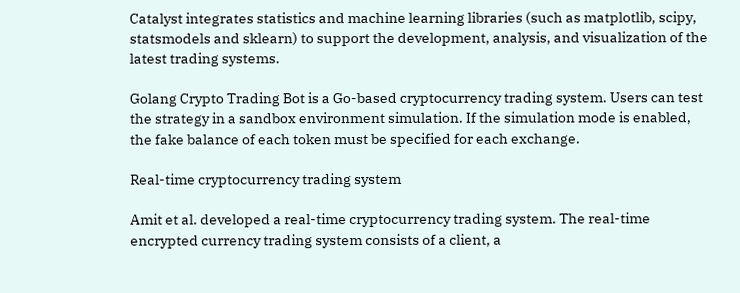Catalyst integrates statistics and machine learning libraries (such as matplotlib, scipy, statsmodels and sklearn) to support the development, analysis, and visualization of the latest trading systems.

Golang Crypto Trading Bot is a Go-based cryptocurrency trading system. Users can test the strategy in a sandbox environment simulation. If the simulation mode is enabled, the fake balance of each token must be specified for each exchange.

Real-time cryptocurrency trading system

Amit et al. developed a real-time cryptocurrency trading system. The real-time encrypted currency trading system consists of a client, a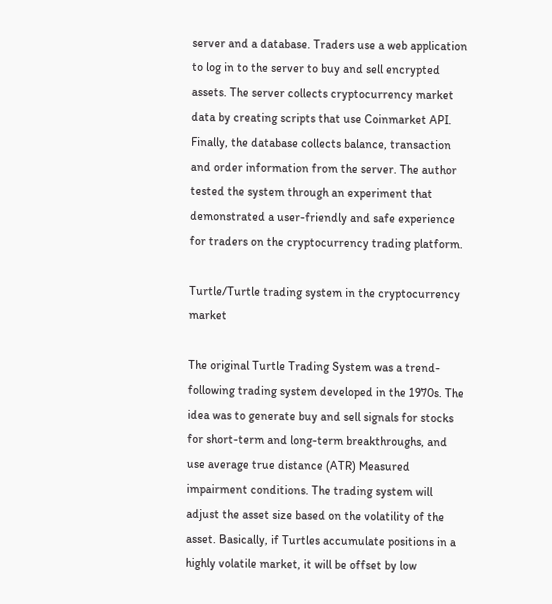server and a database. Traders use a web application to log in to the server to buy and sell encrypted assets. The server collects cryptocurrency market data by creating scripts that use Coinmarket API. Finally, the database collects balance, transaction and order information from the server. The author tested the system through an experiment that demonstrated a user-friendly and safe experience for traders on the cryptocurrency trading platform.

Turtle/Turtle trading system in the cryptocurrency market

The original Turtle Trading System was a trend-following trading system developed in the 1970s. The idea was to generate buy and sell signals for stocks for short-term and long-term breakthroughs, and use average true distance (ATR) Measured impairment conditions. The trading system will adjust the asset size based on the volatility of the asset. Basically, if Turtles accumulate positions in a highly volatile market, it will be offset by low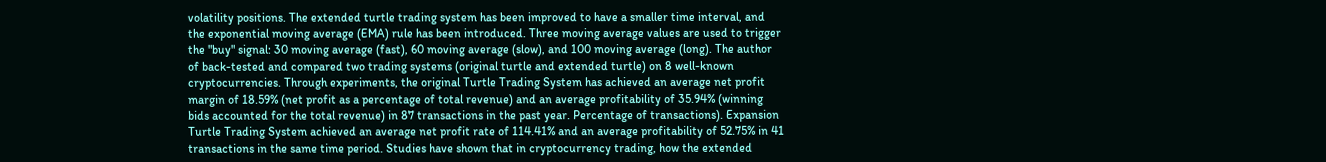volatility positions. The extended turtle trading system has been improved to have a smaller time interval, and the exponential moving average (EMA) rule has been introduced. Three moving average values are used to trigger the "buy" signal: 30 moving average (fast), 60 moving average (slow), and 100 moving average (long). The author of back-tested and compared two trading systems (original turtle and extended turtle) on 8 well-known cryptocurrencies. Through experiments, the original Turtle Trading System has achieved an average net profit margin of 18.59% (net profit as a percentage of total revenue) and an average profitability of 35.94% (winning bids accounted for the total revenue) in 87 transactions in the past year. Percentage of transactions). Expansion Turtle Trading System achieved an average net profit rate of 114.41% and an average profitability of 52.75% in 41 transactions in the same time period. Studies have shown that in cryptocurrency trading, how the extended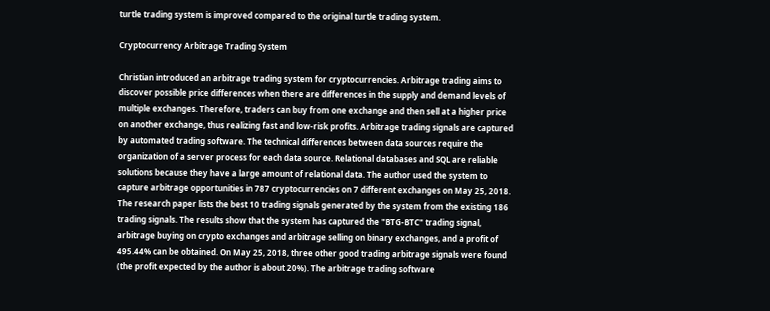turtle trading system is improved compared to the original turtle trading system.

Cryptocurrency Arbitrage Trading System

Christian introduced an arbitrage trading system for cryptocurrencies. Arbitrage trading aims to discover possible price differences when there are differences in the supply and demand levels of multiple exchanges. Therefore, traders can buy from one exchange and then sell at a higher price on another exchange, thus realizing fast and low-risk profits. Arbitrage trading signals are captured by automated trading software. The technical differences between data sources require the organization of a server process for each data source. Relational databases and SQL are reliable solutions because they have a large amount of relational data. The author used the system to capture arbitrage opportunities in 787 cryptocurrencies on 7 different exchanges on May 25, 2018. The research paper lists the best 10 trading signals generated by the system from the existing 186 trading signals. The results show that the system has captured the "BTG-BTC" trading signal, arbitrage buying on crypto exchanges and arbitrage selling on binary exchanges, and a profit of 495.44% can be obtained. On May 25, 2018, three other good trading arbitrage signals were found (the profit expected by the author is about 20%). The arbitrage trading software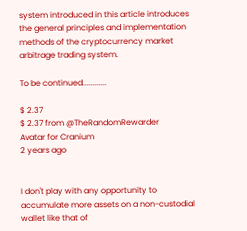system introduced in this article introduces the general principles and implementation methods of the cryptocurrency market arbitrage trading system.

To be continued............

$ 2.37
$ 2.37 from @TheRandomRewarder
Avatar for Cranium
2 years ago


I don't play with any opportunity to accumulate more assets on a non-custodial wallet like that of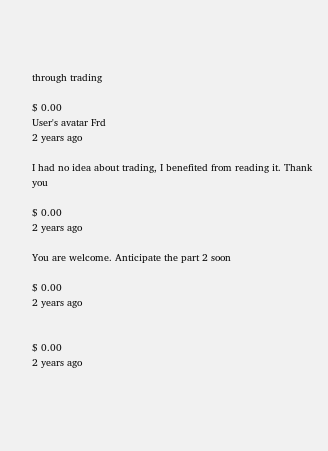through trading

$ 0.00
User's avatar Frd
2 years ago

I had no idea about trading, I benefited from reading it. Thank you

$ 0.00
2 years ago

You are welcome. Anticipate the part 2 soon

$ 0.00
2 years ago


$ 0.00
2 years ago